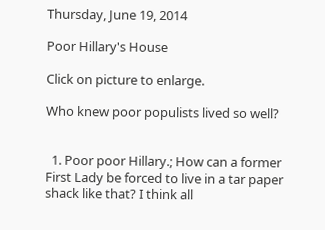Thursday, June 19, 2014

Poor Hillary's House

Click on picture to enlarge.

Who knew poor populists lived so well?


  1. Poor poor Hillary.; How can a former First Lady be forced to live in a tar paper shack like that? I think all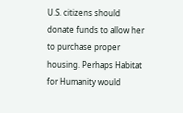U.S. citizens should donate funds to allow her to purchase proper housing. Perhaps Habitat for Humanity would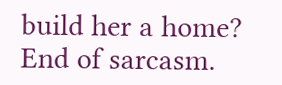build her a home? End of sarcasm.